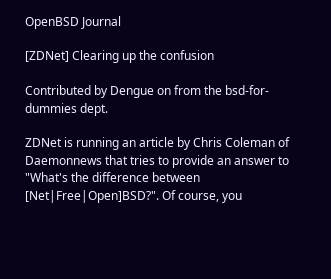OpenBSD Journal

[ZDNet] Clearing up the confusion

Contributed by Dengue on from the bsd-for-dummies dept.

ZDNet is running an article by Chris Coleman of Daemonnews that tries to provide an answer to "What's the difference between [Net|Free|Open]BSD?". Of course, you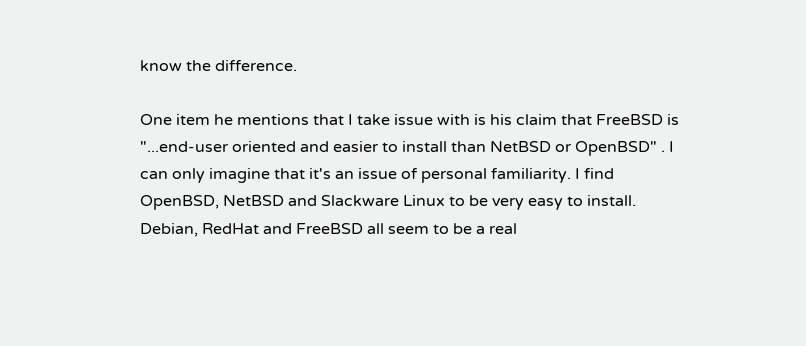know the difference.

One item he mentions that I take issue with is his claim that FreeBSD is "...end-user oriented and easier to install than NetBSD or OpenBSD" . I can only imagine that it's an issue of personal familiarity. I find OpenBSD, NetBSD and Slackware Linux to be very easy to install. Debian, RedHat and FreeBSD all seem to be a real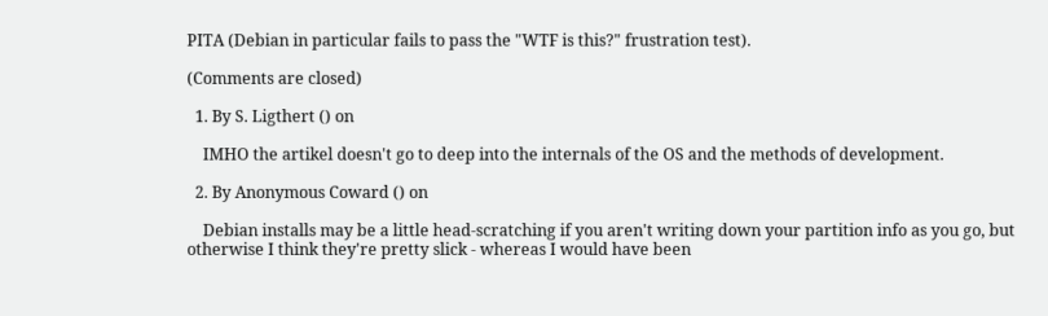PITA (Debian in particular fails to pass the "WTF is this?" frustration test).

(Comments are closed)

  1. By S. Ligthert () on

    IMHO the artikel doesn't go to deep into the internals of the OS and the methods of development.

  2. By Anonymous Coward () on

    Debian installs may be a little head-scratching if you aren't writing down your partition info as you go, but otherwise I think they're pretty slick - whereas I would have been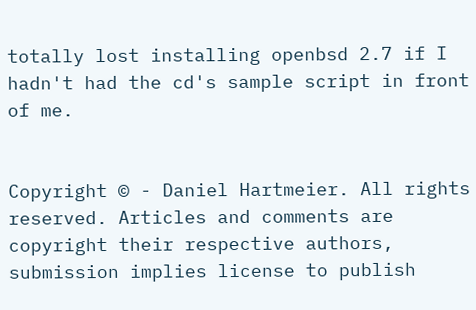totally lost installing openbsd 2.7 if I hadn't had the cd's sample script in front of me.


Copyright © - Daniel Hartmeier. All rights reserved. Articles and comments are copyright their respective authors, submission implies license to publish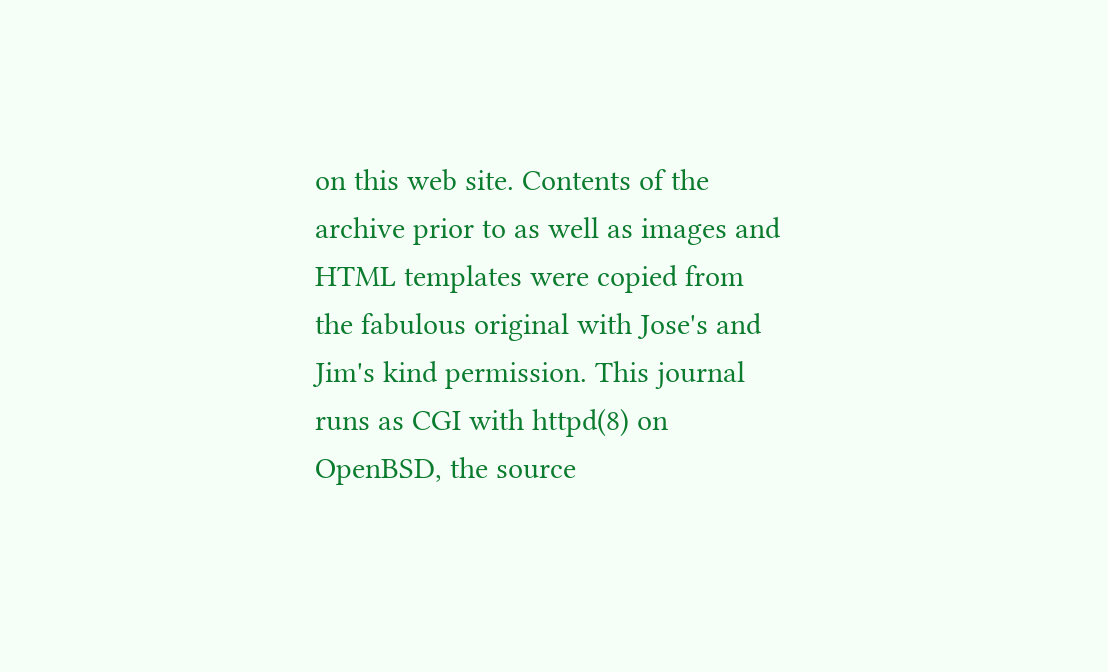on this web site. Contents of the archive prior to as well as images and HTML templates were copied from the fabulous original with Jose's and Jim's kind permission. This journal runs as CGI with httpd(8) on OpenBSD, the source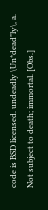code is BSD licensed. undeadly \Un*dead"ly\, a. Not subject to death; immortal. [Obs.]